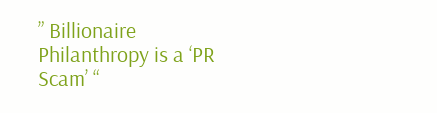” Billionaire Philanthropy is a ‘PR Scam’ “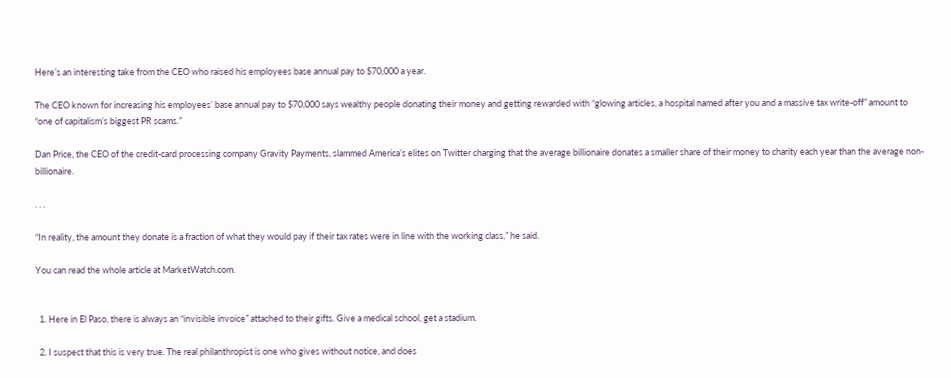Here’s an interesting take from the CEO who raised his employees base annual pay to $70,000 a year.

The CEO known for increasing his employees’ base annual pay to $70,000 says wealthy people donating their money and getting rewarded with “glowing articles, a hospital named after you and a massive tax write-off” amount to “one of capitalism’s biggest PR scams.”

Dan Price, the CEO of the credit-card processing company Gravity Payments, slammed America’s elites on Twitter charging that the average billionaire donates a smaller share of their money to charity each year than the average non-billionaire.

. . .

“In reality, the amount they donate is a fraction of what they would pay if their tax rates were in line with the working class,” he said.

You can read the whole article at MarketWatch.com.


  1. Here in El Paso, there is always an “invisible invoice” attached to their gifts. Give a medical school, get a stadium.

  2. I suspect that this is very true. The real philanthropist is one who gives without notice, and does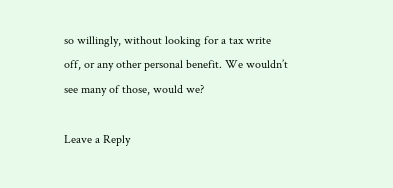so willingly, without looking for a tax write off, or any other personal benefit. We wouldn’t see many of those, would we?

Leave a Reply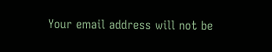Your email address will not be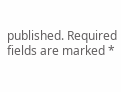published. Required fields are marked *